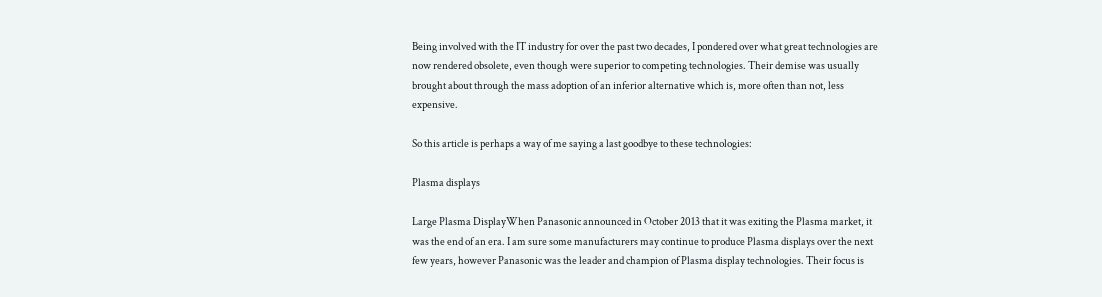Being involved with the IT industry for over the past two decades, I pondered over what great technologies are now rendered obsolete, even though were superior to competing technologies. Their demise was usually brought about through the mass adoption of an inferior alternative which is, more often than not, less expensive.

So this article is perhaps a way of me saying a last goodbye to these technologies:

Plasma displays

Large Plasma DisplayWhen Panasonic announced in October 2013 that it was exiting the Plasma market, it was the end of an era. I am sure some manufacturers may continue to produce Plasma displays over the next few years, however Panasonic was the leader and champion of Plasma display technologies. Their focus is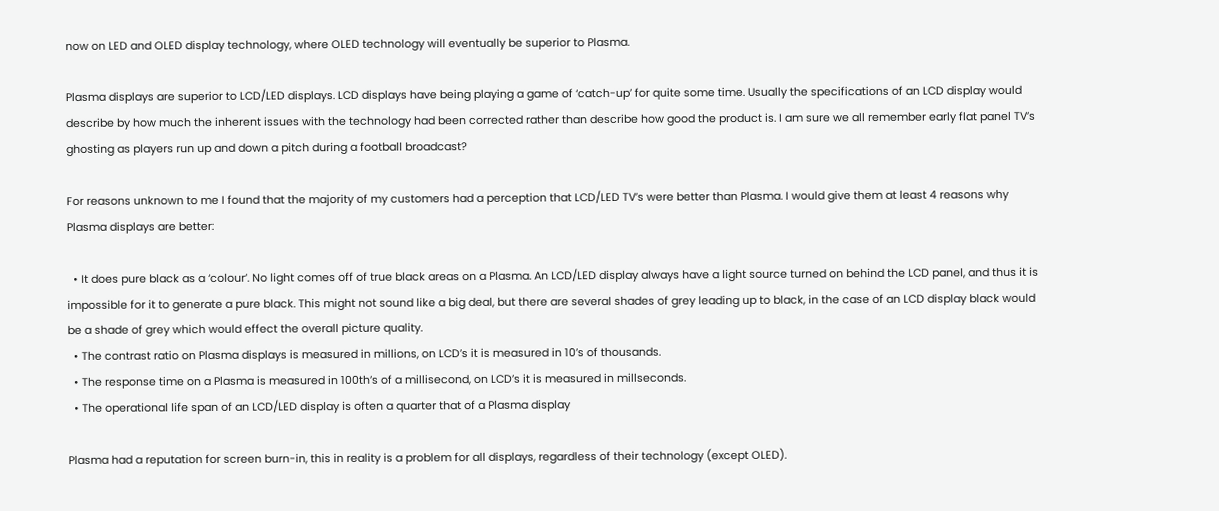now on LED and OLED display technology, where OLED technology will eventually be superior to Plasma.

Plasma displays are superior to LCD/LED displays. LCD displays have being playing a game of ‘catch-up’ for quite some time. Usually the specifications of an LCD display would describe by how much the inherent issues with the technology had been corrected rather than describe how good the product is. I am sure we all remember early flat panel TV’s ghosting as players run up and down a pitch during a football broadcast?

For reasons unknown to me I found that the majority of my customers had a perception that LCD/LED TV’s were better than Plasma. I would give them at least 4 reasons why Plasma displays are better:

  • It does pure black as a ‘colour’. No light comes off of true black areas on a Plasma. An LCD/LED display always have a light source turned on behind the LCD panel, and thus it is impossible for it to generate a pure black. This might not sound like a big deal, but there are several shades of grey leading up to black, in the case of an LCD display black would be a shade of grey which would effect the overall picture quality.
  • The contrast ratio on Plasma displays is measured in millions, on LCD’s it is measured in 10’s of thousands.
  • The response time on a Plasma is measured in 100th’s of a millisecond, on LCD’s it is measured in millseconds.
  • The operational life span of an LCD/LED display is often a quarter that of a Plasma display

Plasma had a reputation for screen burn-in, this in reality is a problem for all displays, regardless of their technology (except OLED).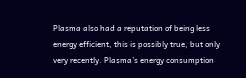Plasma also had a reputation of being less energy efficient, this is possibly true, but only very recently. Plasma’s energy consumption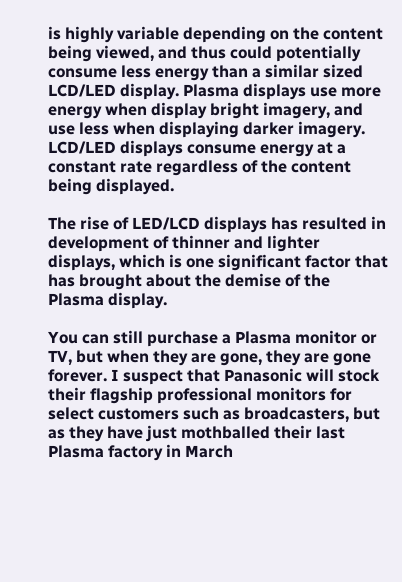is highly variable depending on the content being viewed, and thus could potentially consume less energy than a similar sized LCD/LED display. Plasma displays use more energy when display bright imagery, and use less when displaying darker imagery. LCD/LED displays consume energy at a constant rate regardless of the content being displayed.

The rise of LED/LCD displays has resulted in development of thinner and lighter displays, which is one significant factor that has brought about the demise of the Plasma display.

You can still purchase a Plasma monitor or TV, but when they are gone, they are gone forever. I suspect that Panasonic will stock their flagship professional monitors for select customers such as broadcasters, but as they have just mothballed their last Plasma factory in March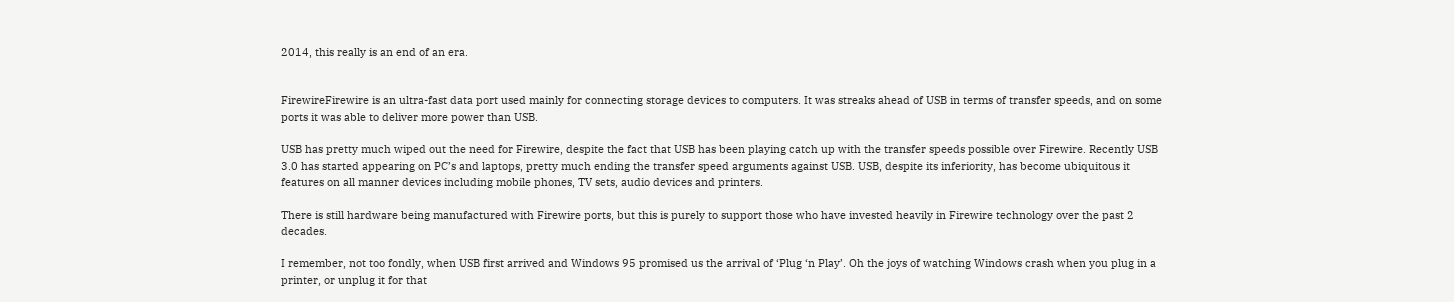2014, this really is an end of an era.


FirewireFirewire is an ultra-fast data port used mainly for connecting storage devices to computers. It was streaks ahead of USB in terms of transfer speeds, and on some ports it was able to deliver more power than USB.

USB has pretty much wiped out the need for Firewire, despite the fact that USB has been playing catch up with the transfer speeds possible over Firewire. Recently USB 3.0 has started appearing on PC’s and laptops, pretty much ending the transfer speed arguments against USB. USB, despite its inferiority, has become ubiquitous it features on all manner devices including mobile phones, TV sets, audio devices and printers.

There is still hardware being manufactured with Firewire ports, but this is purely to support those who have invested heavily in Firewire technology over the past 2 decades.

I remember, not too fondly, when USB first arrived and Windows 95 promised us the arrival of ‘Plug ‘n Play’. Oh the joys of watching Windows crash when you plug in a printer, or unplug it for that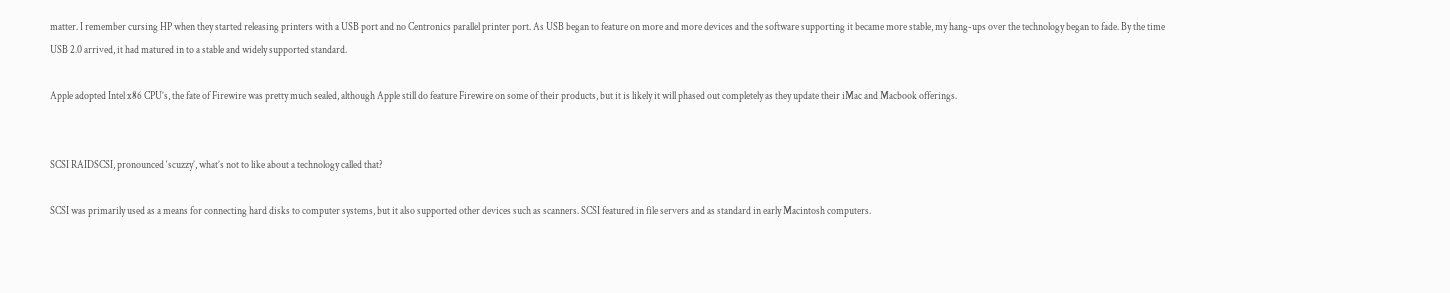matter. I remember cursing HP when they started releasing printers with a USB port and no Centronics parallel printer port. As USB began to feature on more and more devices and the software supporting it became more stable, my hang-ups over the technology began to fade. By the time USB 2.0 arrived, it had matured in to a stable and widely supported standard.

Apple adopted Intel x86 CPU’s, the fate of Firewire was pretty much sealed, although Apple still do feature Firewire on some of their products, but it is likely it will phased out completely as they update their iMac and Macbook offerings.


SCSI RAIDSCSI, pronounced ‘scuzzy’, what’s not to like about a technology called that?

SCSI was primarily used as a means for connecting hard disks to computer systems, but it also supported other devices such as scanners. SCSI featured in file servers and as standard in early Macintosh computers.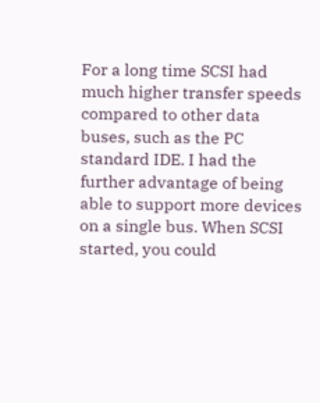For a long time SCSI had much higher transfer speeds compared to other data buses, such as the PC standard IDE. I had the further advantage of being able to support more devices on a single bus. When SCSI started, you could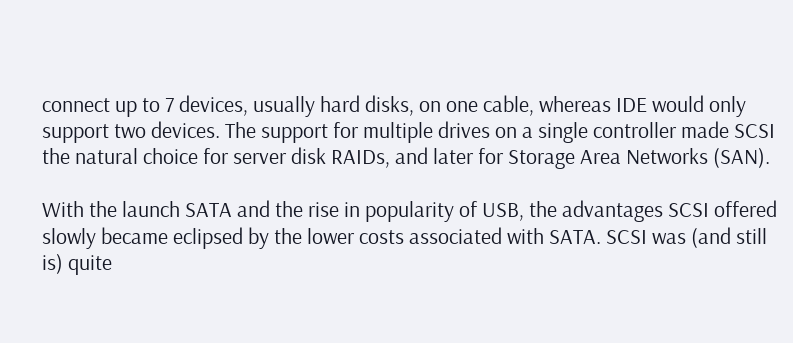connect up to 7 devices, usually hard disks, on one cable, whereas IDE would only support two devices. The support for multiple drives on a single controller made SCSI the natural choice for server disk RAIDs, and later for Storage Area Networks (SAN).

With the launch SATA and the rise in popularity of USB, the advantages SCSI offered slowly became eclipsed by the lower costs associated with SATA. SCSI was (and still is) quite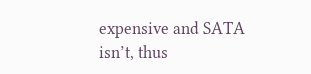expensive and SATA isn’t, thus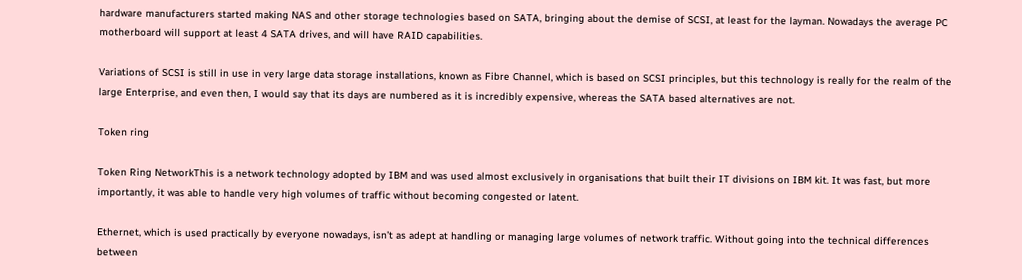hardware manufacturers started making NAS and other storage technologies based on SATA, bringing about the demise of SCSI, at least for the layman. Nowadays the average PC motherboard will support at least 4 SATA drives, and will have RAID capabilities.

Variations of SCSI is still in use in very large data storage installations, known as Fibre Channel, which is based on SCSI principles, but this technology is really for the realm of the large Enterprise, and even then, I would say that its days are numbered as it is incredibly expensive, whereas the SATA based alternatives are not.

Token ring

Token Ring NetworkThis is a network technology adopted by IBM and was used almost exclusively in organisations that built their IT divisions on IBM kit. It was fast, but more importantly, it was able to handle very high volumes of traffic without becoming congested or latent.

Ethernet, which is used practically by everyone nowadays, isn’t as adept at handling or managing large volumes of network traffic. Without going into the technical differences between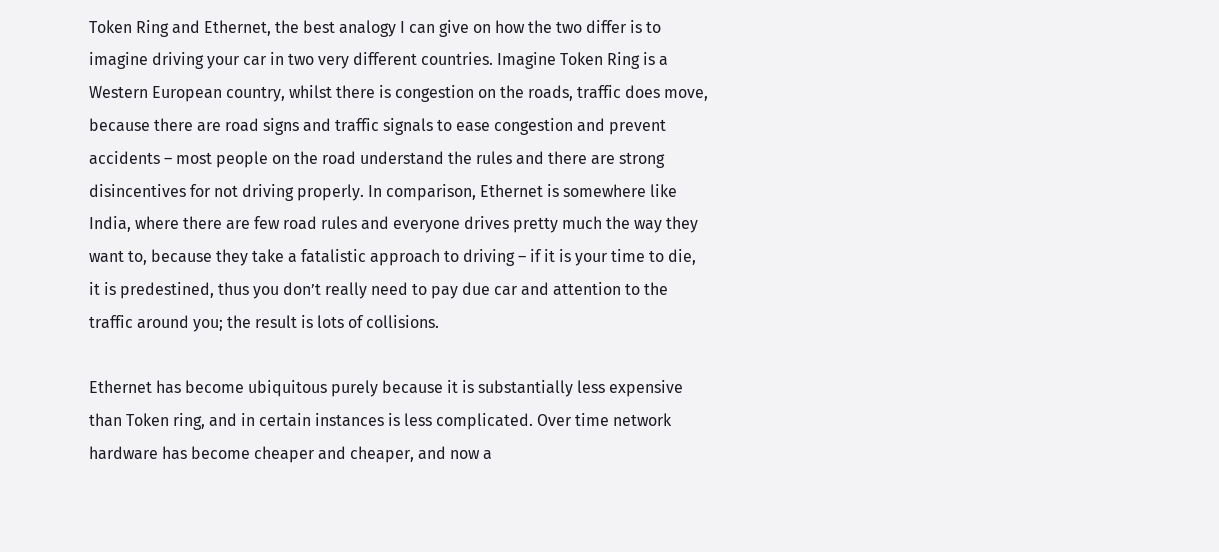Token Ring and Ethernet, the best analogy I can give on how the two differ is to imagine driving your car in two very different countries. Imagine Token Ring is a Western European country, whilst there is congestion on the roads, traffic does move, because there are road signs and traffic signals to ease congestion and prevent accidents – most people on the road understand the rules and there are strong disincentives for not driving properly. In comparison, Ethernet is somewhere like India, where there are few road rules and everyone drives pretty much the way they want to, because they take a fatalistic approach to driving – if it is your time to die, it is predestined, thus you don’t really need to pay due car and attention to the traffic around you; the result is lots of collisions.

Ethernet has become ubiquitous purely because it is substantially less expensive than Token ring, and in certain instances is less complicated. Over time network hardware has become cheaper and cheaper, and now a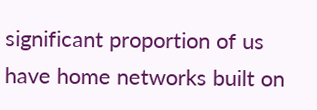significant proportion of us have home networks built on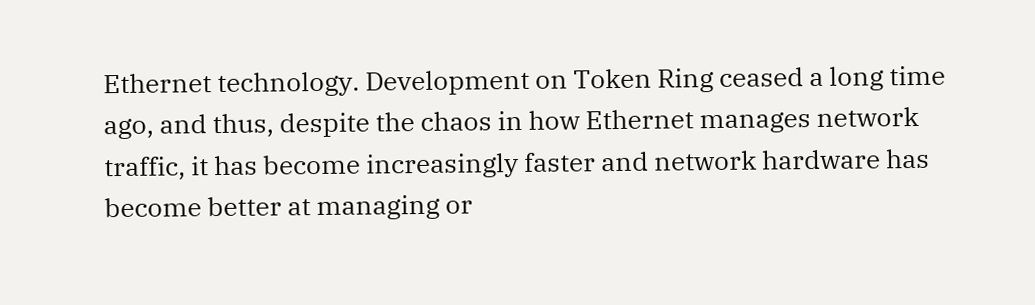Ethernet technology. Development on Token Ring ceased a long time ago, and thus, despite the chaos in how Ethernet manages network traffic, it has become increasingly faster and network hardware has become better at managing or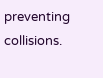preventing collisions.